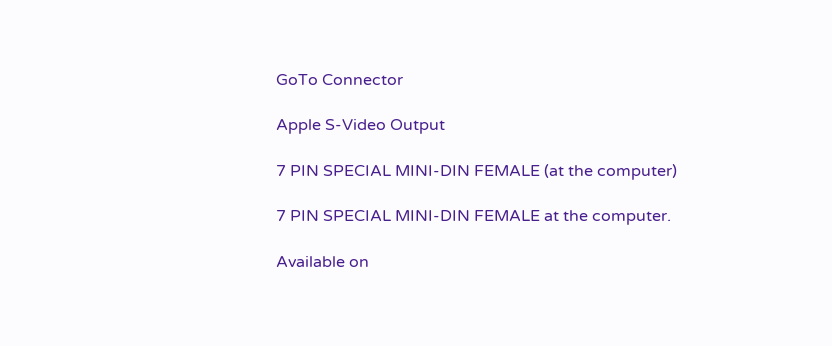GoTo Connector

Apple S-Video Output

7 PIN SPECIAL MINI-DIN FEMALE (at the computer)

7 PIN SPECIAL MINI-DIN FEMALE at the computer.

Available on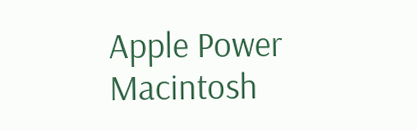Apple Power Macintosh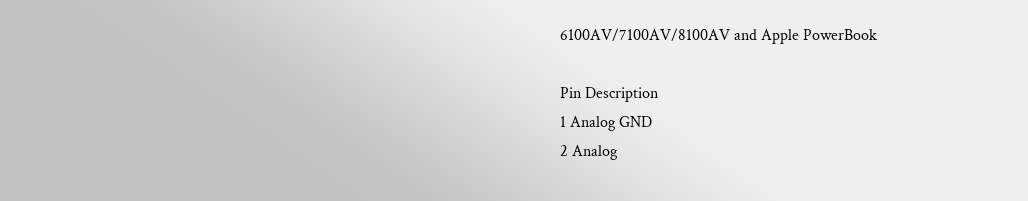6100AV/7100AV/8100AV and Apple PowerBook

Pin Description
1 Analog GND
2 Analog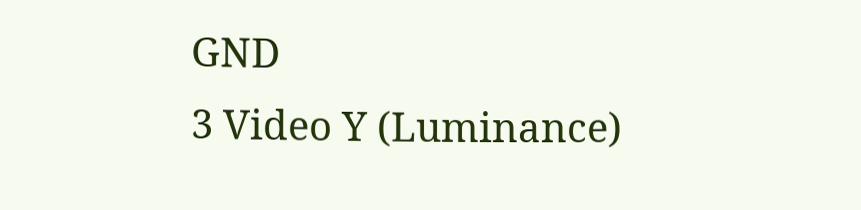GND
3 Video Y (Luminance)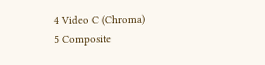4 Video C (Chroma)
5 Composite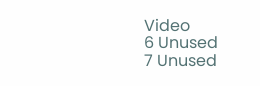Video
6 Unused
7 Unused